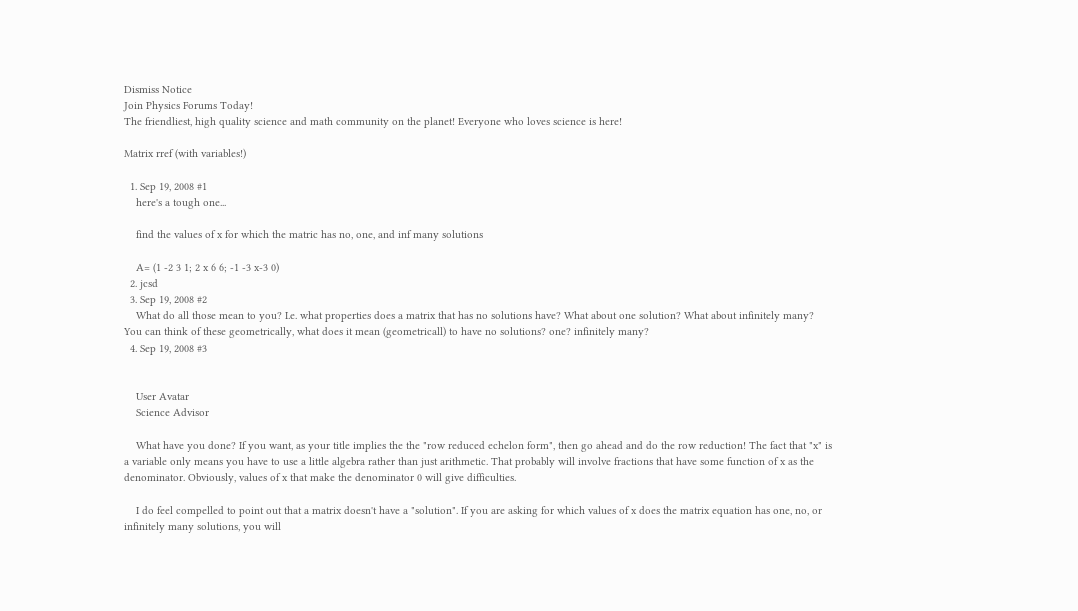Dismiss Notice
Join Physics Forums Today!
The friendliest, high quality science and math community on the planet! Everyone who loves science is here!

Matrix rref (with variables!)

  1. Sep 19, 2008 #1
    here's a tough one...

    find the values of x for which the matric has no, one, and inf many solutions

    A= (1 -2 3 1; 2 x 6 6; -1 -3 x-3 0)
  2. jcsd
  3. Sep 19, 2008 #2
    What do all those mean to you? I.e. what properties does a matrix that has no solutions have? What about one solution? What about infinitely many? You can think of these geometrically, what does it mean (geometricall) to have no solutions? one? infinitely many?
  4. Sep 19, 2008 #3


    User Avatar
    Science Advisor

    What have you done? If you want, as your title implies the the "row reduced echelon form", then go ahead and do the row reduction! The fact that "x" is a variable only means you have to use a little algebra rather than just arithmetic. That probably will involve fractions that have some function of x as the denominator. Obviously, values of x that make the denominator 0 will give difficulties.

    I do feel compelled to point out that a matrix doesn't have a "solution". If you are asking for which values of x does the matrix equation has one, no, or infinitely many solutions, you will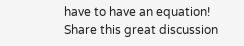have to have an equation!
Share this great discussion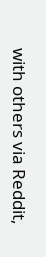with others via Reddit,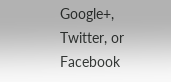Google+, Twitter, or Facebook